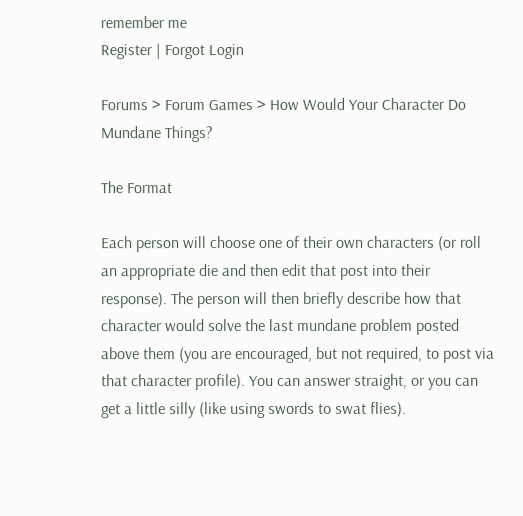remember me
Register | Forgot Login

Forums > Forum Games > How Would Your Character Do Mundane Things?

The Format

Each person will choose one of their own characters (or roll an appropriate die and then edit that post into their response). The person will then briefly describe how that character would solve the last mundane problem posted above them (you are encouraged, but not required, to post via that character profile). You can answer straight, or you can get a little silly (like using swords to swat flies).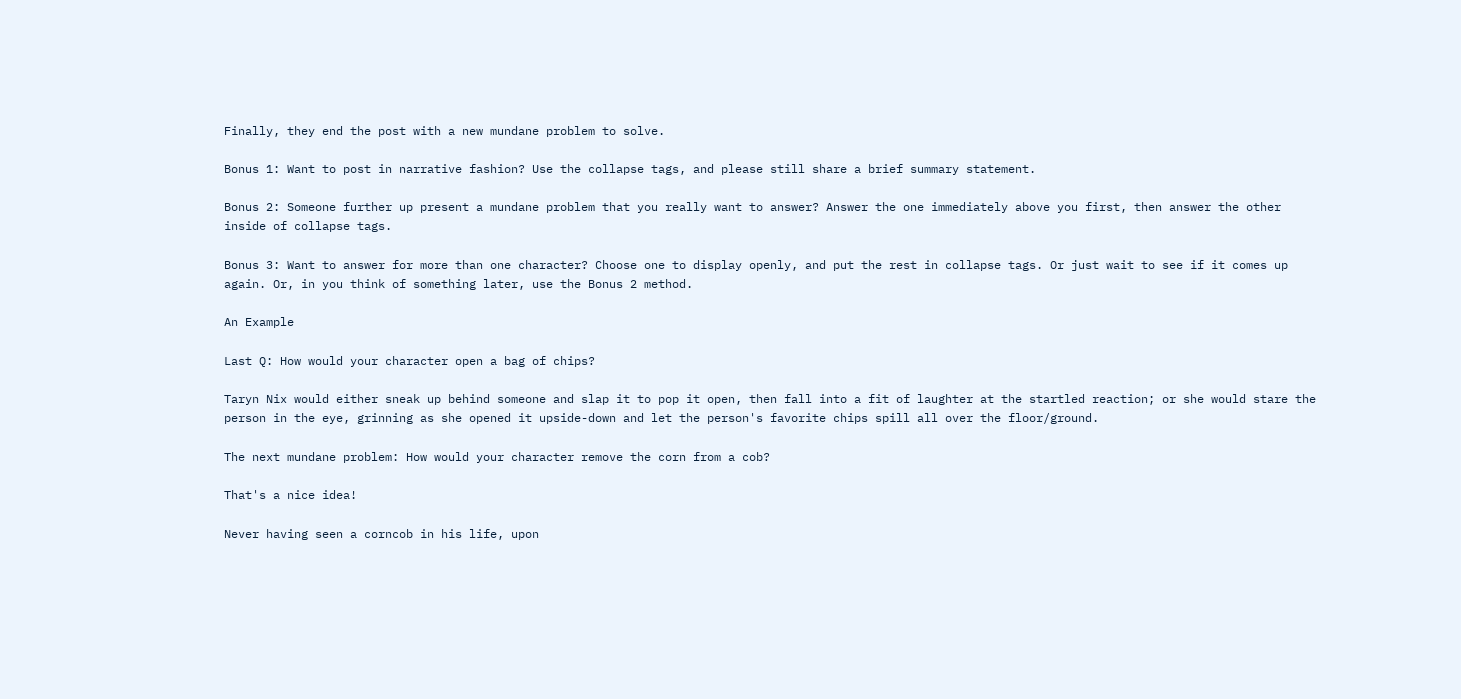Finally, they end the post with a new mundane problem to solve.

Bonus 1: Want to post in narrative fashion? Use the collapse tags, and please still share a brief summary statement.

Bonus 2: Someone further up present a mundane problem that you really want to answer? Answer the one immediately above you first, then answer the other inside of collapse tags.

Bonus 3: Want to answer for more than one character? Choose one to display openly, and put the rest in collapse tags. Or just wait to see if it comes up again. Or, in you think of something later, use the Bonus 2 method.

An Example

Last Q: How would your character open a bag of chips?

Taryn Nix would either sneak up behind someone and slap it to pop it open, then fall into a fit of laughter at the startled reaction; or she would stare the person in the eye, grinning as she opened it upside-down and let the person's favorite chips spill all over the floor/ground.

The next mundane problem: How would your character remove the corn from a cob?

That's a nice idea!

Never having seen a corncob in his life, upon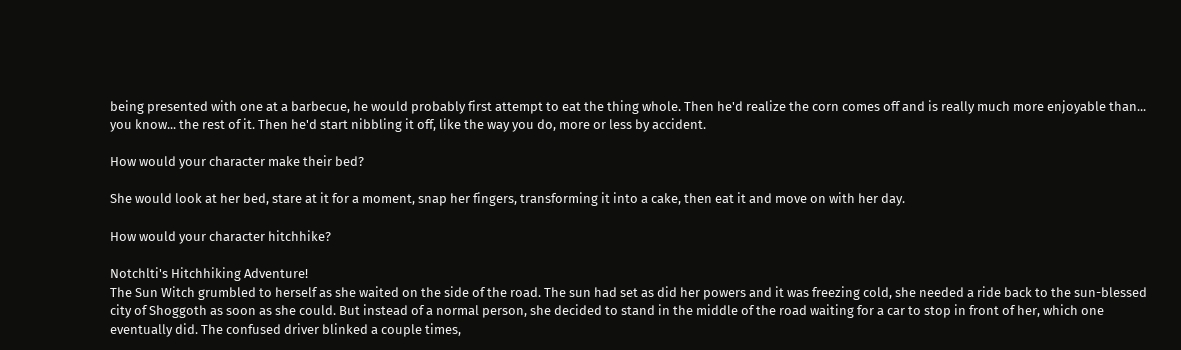being presented with one at a barbecue, he would probably first attempt to eat the thing whole. Then he'd realize the corn comes off and is really much more enjoyable than... you know... the rest of it. Then he'd start nibbling it off, like the way you do, more or less by accident.

How would your character make their bed?

She would look at her bed, stare at it for a moment, snap her fingers, transforming it into a cake, then eat it and move on with her day.

How would your character hitchhike?

Notchlti's Hitchhiking Adventure!
The Sun Witch grumbled to herself as she waited on the side of the road. The sun had set as did her powers and it was freezing cold, she needed a ride back to the sun-blessed city of Shoggoth as soon as she could. But instead of a normal person, she decided to stand in the middle of the road waiting for a car to stop in front of her, which one eventually did. The confused driver blinked a couple times,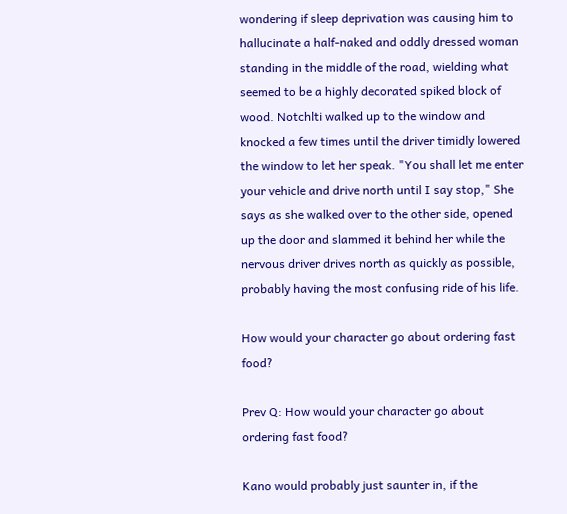wondering if sleep deprivation was causing him to hallucinate a half-naked and oddly dressed woman standing in the middle of the road, wielding what seemed to be a highly decorated spiked block of wood. Notchlti walked up to the window and knocked a few times until the driver timidly lowered the window to let her speak. "You shall let me enter your vehicle and drive north until I say stop," She says as she walked over to the other side, opened up the door and slammed it behind her while the nervous driver drives north as quickly as possible, probably having the most confusing ride of his life.

How would your character go about ordering fast food?

Prev Q: How would your character go about ordering fast food?

Kano would probably just saunter in, if the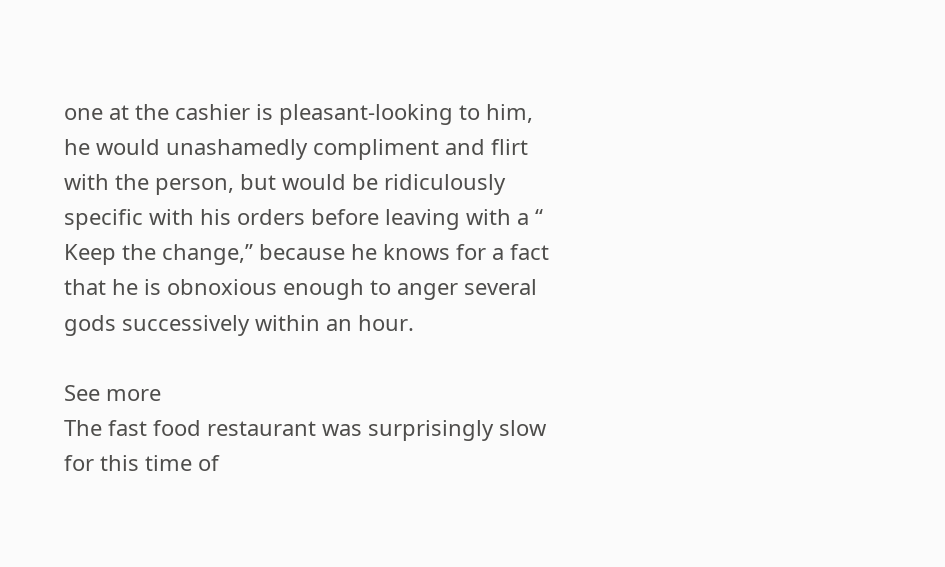one at the cashier is pleasant-looking to him, he would unashamedly compliment and flirt with the person, but would be ridiculously specific with his orders before leaving with a “ Keep the change,” because he knows for a fact that he is obnoxious enough to anger several gods successively within an hour.

See more
The fast food restaurant was surprisingly slow for this time of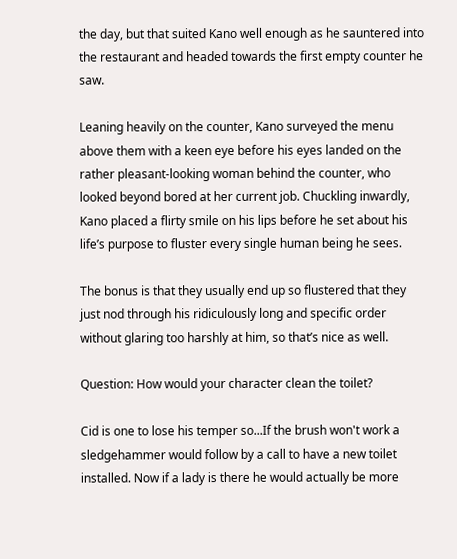the day, but that suited Kano well enough as he sauntered into the restaurant and headed towards the first empty counter he saw.

Leaning heavily on the counter, Kano surveyed the menu above them with a keen eye before his eyes landed on the rather pleasant-looking woman behind the counter, who looked beyond bored at her current job. Chuckling inwardly, Kano placed a flirty smile on his lips before he set about his life’s purpose to fluster every single human being he sees.

The bonus is that they usually end up so flustered that they just nod through his ridiculously long and specific order without glaring too harshly at him, so that’s nice as well.

Question: How would your character clean the toilet?

Cid is one to lose his temper so...If the brush won't work a sledgehammer would follow by a call to have a new toilet installed. Now if a lady is there he would actually be more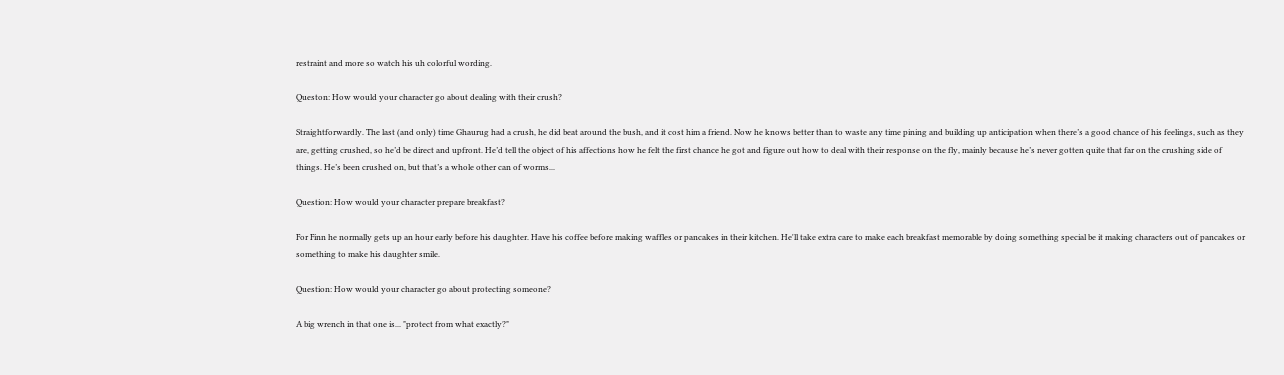restraint and more so watch his uh colorful wording.

Queston: How would your character go about dealing with their crush?

Straightforwardly. The last (and only) time Ghaurug had a crush, he did beat around the bush, and it cost him a friend. Now he knows better than to waste any time pining and building up anticipation when there’s a good chance of his feelings, such as they are, getting crushed, so he’d be direct and upfront. He’d tell the object of his affections how he felt the first chance he got and figure out how to deal with their response on the fly, mainly because he’s never gotten quite that far on the crushing side of things. He’s been crushed on, but that’s a whole other can of worms...

Question: How would your character prepare breakfast?

For Finn he normally gets up an hour early before his daughter. Have his coffee before making waffles or pancakes in their kitchen. He'll take extra care to make each breakfast memorable by doing something special be it making characters out of pancakes or something to make his daughter smile.

Question: How would your character go about protecting someone?

A big wrench in that one is... "protect from what exactly?"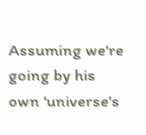Assuming we're going by his own 'universe's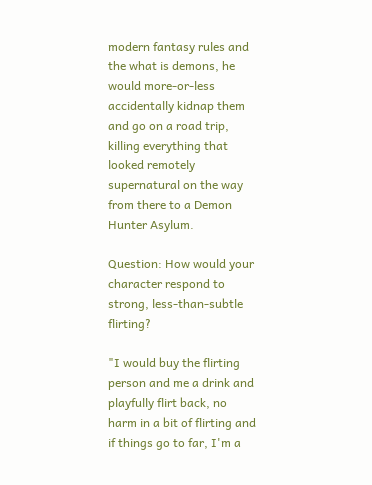modern fantasy rules and the what is demons, he would more-or-less accidentally kidnap them and go on a road trip, killing everything that looked remotely supernatural on the way from there to a Demon Hunter Asylum.

Question: How would your character respond to strong, less-than-subtle flirting?

"I would buy the flirting person and me a drink and playfully flirt back, no harm in a bit of flirting and if things go to far, I'm a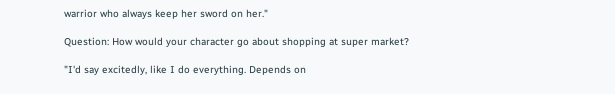warrior who always keep her sword on her."

Question: How would your character go about shopping at super market?

"I'd say excitedly, like I do everything. Depends on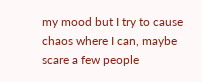my mood but I try to cause chaos where I can, maybe scare a few people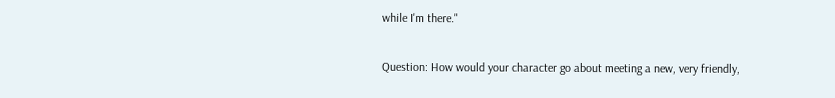while I'm there."

Question: How would your character go about meeting a new, very friendly,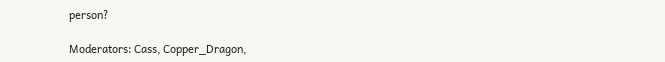person?

Moderators: Cass, Copper_Dragon,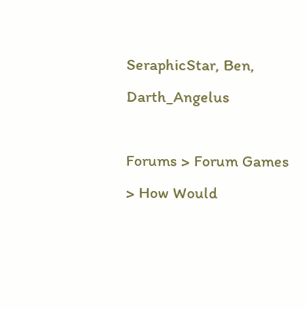SeraphicStar, Ben, Darth_Angelus

Forums > Forum Games > How Would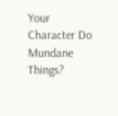Your Character Do Mundane Things?